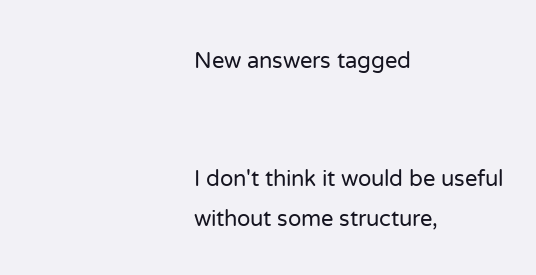New answers tagged


I don't think it would be useful without some structure,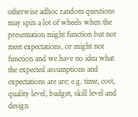otherwise adhoc random questions may spin a lot of wheels when the presentation might function but not meet expectations, or might not function and we have no idea what the expected assumptions and expectations are are; e.g. time, cost, quality level, budget, skill level and design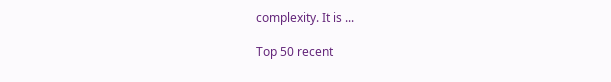complexity. It is ...

Top 50 recent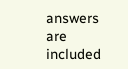answers are included